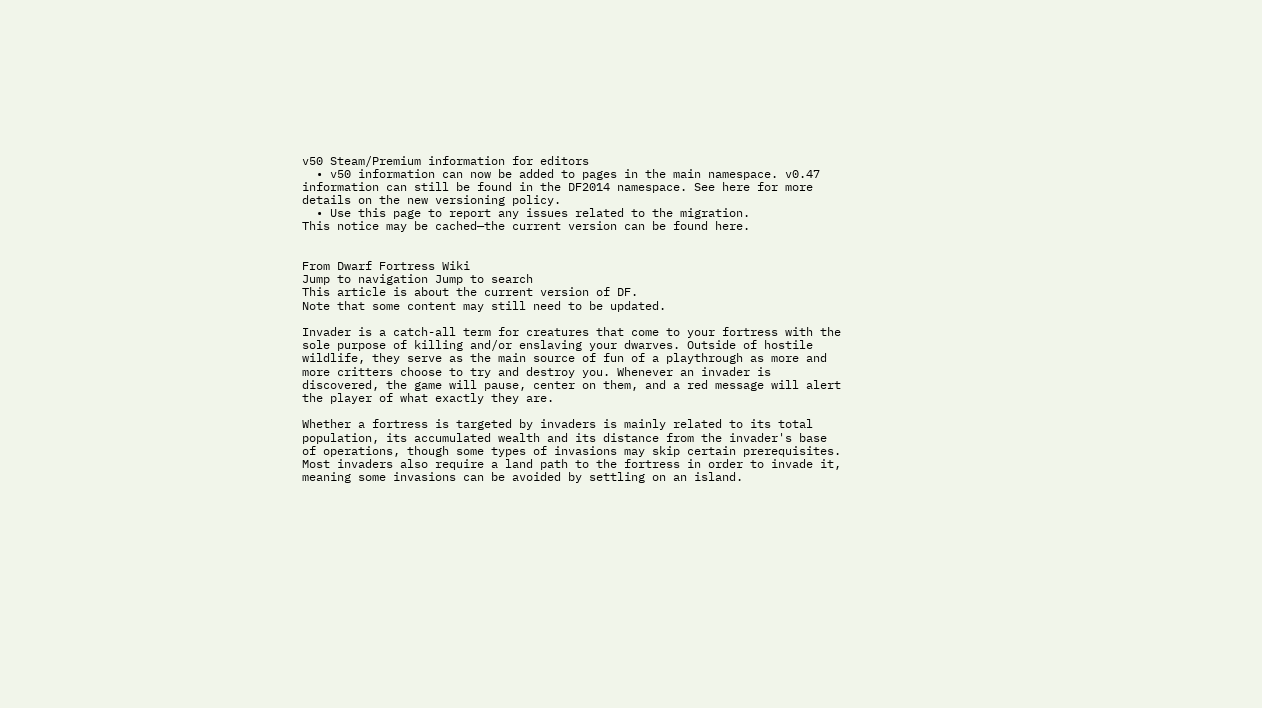v50 Steam/Premium information for editors
  • v50 information can now be added to pages in the main namespace. v0.47 information can still be found in the DF2014 namespace. See here for more details on the new versioning policy.
  • Use this page to report any issues related to the migration.
This notice may be cached—the current version can be found here.


From Dwarf Fortress Wiki
Jump to navigation Jump to search
This article is about the current version of DF.
Note that some content may still need to be updated.

Invader is a catch-all term for creatures that come to your fortress with the sole purpose of killing and/or enslaving your dwarves. Outside of hostile wildlife, they serve as the main source of fun of a playthrough as more and more critters choose to try and destroy you. Whenever an invader is discovered, the game will pause, center on them, and a red message will alert the player of what exactly they are.

Whether a fortress is targeted by invaders is mainly related to its total population, its accumulated wealth and its distance from the invader's base of operations, though some types of invasions may skip certain prerequisites. Most invaders also require a land path to the fortress in order to invade it, meaning some invasions can be avoided by settling on an island.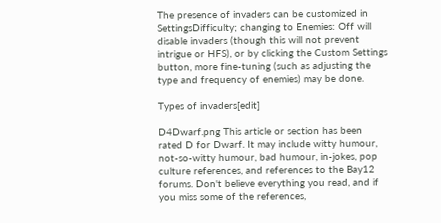The presence of invaders can be customized in SettingsDifficulty; changing to Enemies: Off will disable invaders (though this will not prevent intrigue or HFS), or by clicking the Custom Settings button, more fine-tuning (such as adjusting the type and frequency of enemies) may be done.

Types of invaders[edit]

D4Dwarf.png This article or section has been rated D for Dwarf. It may include witty humour, not-so-witty humour, bad humour, in-jokes, pop culture references, and references to the Bay12 forums. Don't believe everything you read, and if you miss some of the references,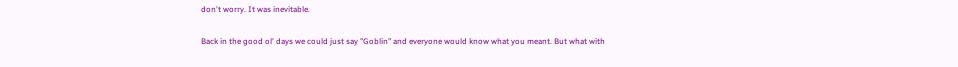don't worry. It was inevitable.

Back in the good ol' days we could just say "Goblin" and everyone would know what you meant. But what with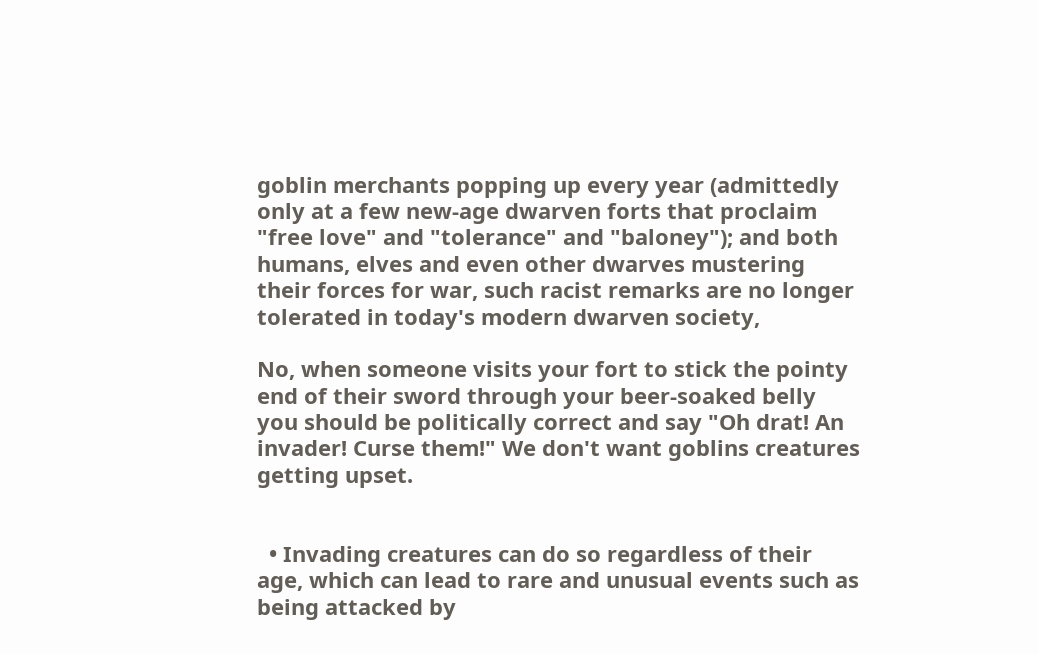goblin merchants popping up every year (admittedly only at a few new-age dwarven forts that proclaim "free love" and "tolerance" and "baloney"); and both humans, elves and even other dwarves mustering their forces for war, such racist remarks are no longer tolerated in today's modern dwarven society,

No, when someone visits your fort to stick the pointy end of their sword through your beer-soaked belly you should be politically correct and say "Oh drat! An invader! Curse them!" We don't want goblins creatures getting upset.


  • Invading creatures can do so regardless of their age, which can lead to rare and unusual events such as being attacked by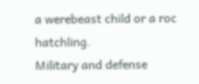a werebeast child or a roc hatchling.
Military and defense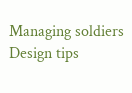Managing soldiers
Design tips